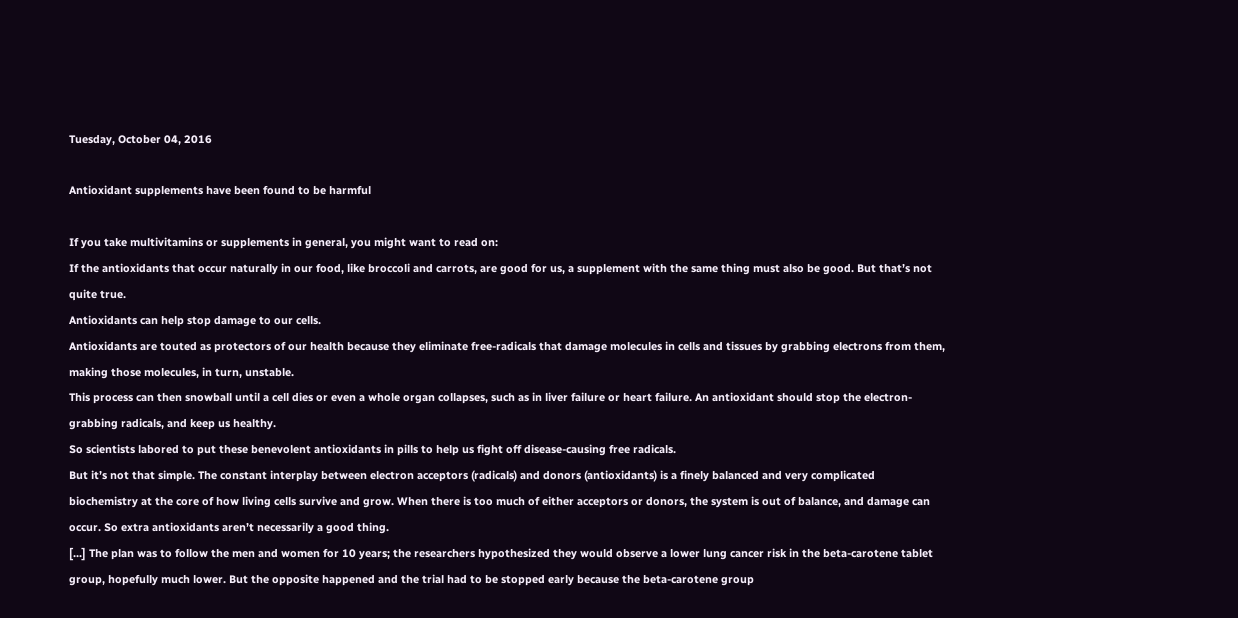Tuesday, October 04, 2016

Antioxidant supplements have been found to be harmful

If you take multivitamins or supplements in general, you might want to read on:
If the antioxidants that occur naturally in our food, like broccoli and carrots, are good for us, a supplement with the same thing must also be good. But that’s not quite true.
Antioxidants can help stop damage to our cells.
Antioxidants are touted as protectors of our health because they eliminate free-radicals that damage molecules in cells and tissues by grabbing electrons from them, making those molecules, in turn, unstable.
This process can then snowball until a cell dies or even a whole organ collapses, such as in liver failure or heart failure. An antioxidant should stop the electron-grabbing radicals, and keep us healthy.
So scientists labored to put these benevolent antioxidants in pills to help us fight off disease-causing free radicals.
But it’s not that simple. The constant interplay between electron acceptors (radicals) and donors (antioxidants) is a finely balanced and very complicated biochemistry at the core of how living cells survive and grow. When there is too much of either acceptors or donors, the system is out of balance, and damage can occur. So extra antioxidants aren’t necessarily a good thing.
[...] The plan was to follow the men and women for 10 years; the researchers hypothesized they would observe a lower lung cancer risk in the beta-carotene tablet group, hopefully much lower. But the opposite happened and the trial had to be stopped early because the beta-carotene group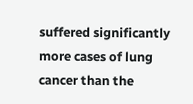suffered significantly more cases of lung cancer than the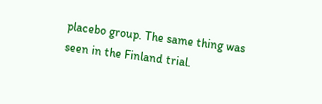placebo group. The same thing was seen in the Finland trial.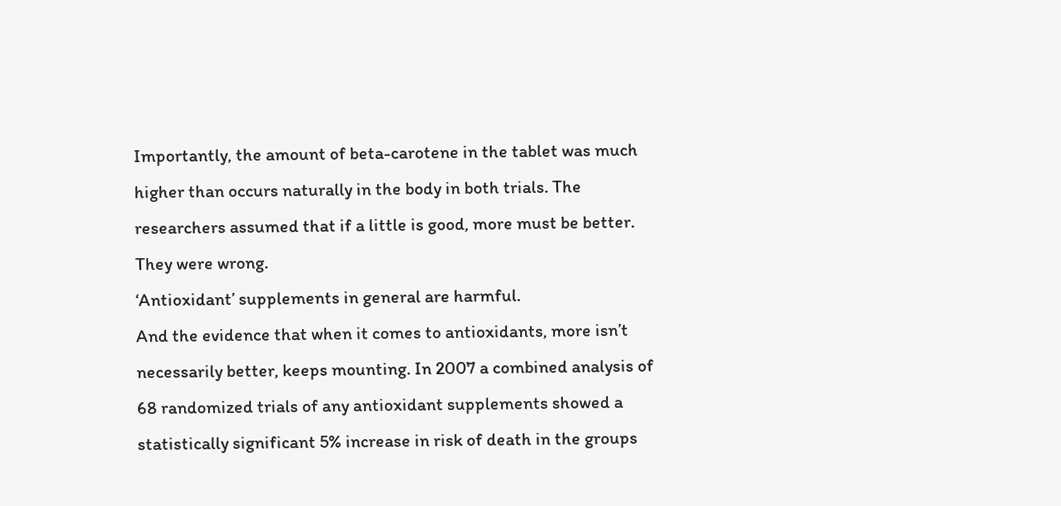Importantly, the amount of beta-carotene in the tablet was much higher than occurs naturally in the body in both trials. The researchers assumed that if a little is good, more must be better. They were wrong.
‘Antioxidant’ supplements in general are harmful.
And the evidence that when it comes to antioxidants, more isn’t necessarily better, keeps mounting. In 2007 a combined analysis of 68 randomized trials of any antioxidant supplements showed a statistically significant 5% increase in risk of death in the groups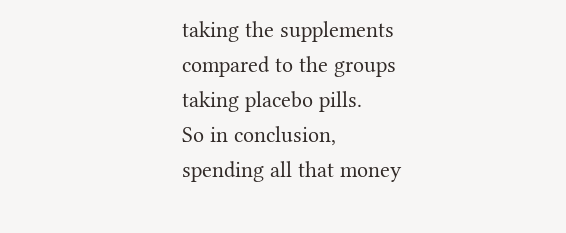taking the supplements compared to the groups taking placebo pills.
So in conclusion, spending all that money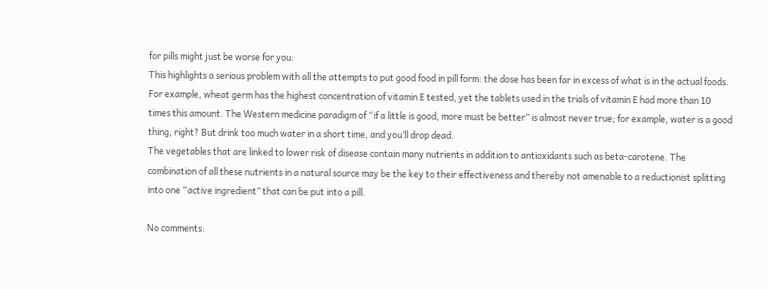for pills might just be worse for you:
This highlights a serious problem with all the attempts to put good food in pill form: the dose has been far in excess of what is in the actual foods. For example, wheat germ has the highest concentration of vitamin E tested, yet the tablets used in the trials of vitamin E had more than 10 times this amount. The Western medicine paradigm of “if a little is good, more must be better” is almost never true; for example, water is a good thing, right? But drink too much water in a short time, and you’ll drop dead.
The vegetables that are linked to lower risk of disease contain many nutrients in addition to antioxidants such as beta-carotene. The combination of all these nutrients in a natural source may be the key to their effectiveness and thereby not amenable to a reductionist splitting into one “active ingredient” that can be put into a pill.

No comments: